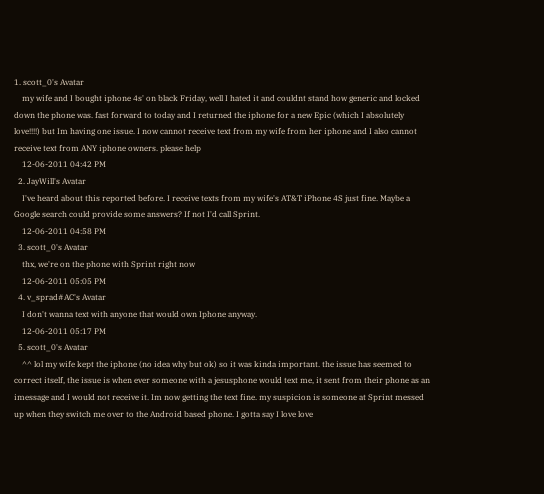1. scott_0's Avatar
    my wife and I bought iphone 4s' on black Friday, well I hated it and couldnt stand how generic and locked down the phone was. fast forward to today and I returned the iphone for a new Epic (which I absolutely love!!!!) but Im having one issue. I now cannot receive text from my wife from her iphone and I also cannot receive text from ANY iphone owners. please help
    12-06-2011 04:42 PM
  2. JayWill's Avatar
    I've heard about this reported before. I receive texts from my wife's AT&T iPhone 4S just fine. Maybe a Google search could provide some answers? If not I'd call Sprint.
    12-06-2011 04:58 PM
  3. scott_0's Avatar
    thx, we're on the phone with Sprint right now
    12-06-2011 05:05 PM
  4. v_sprad#AC's Avatar
    I don't wanna text with anyone that would own Iphone anyway.
    12-06-2011 05:17 PM
  5. scott_0's Avatar
    ^^ lol my wife kept the iphone (no idea why but ok) so it was kinda important. the issue has seemed to correct itself, the issue is when ever someone with a jesusphone would text me, it sent from their phone as an imessage and I would not receive it. Im now getting the text fine. my suspicion is someone at Sprint messed up when they switch me over to the Android based phone. I gotta say I love love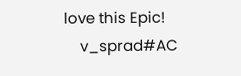love this Epic!
    v_sprad#AC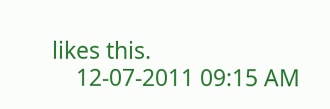likes this.
    12-07-2011 09:15 AM